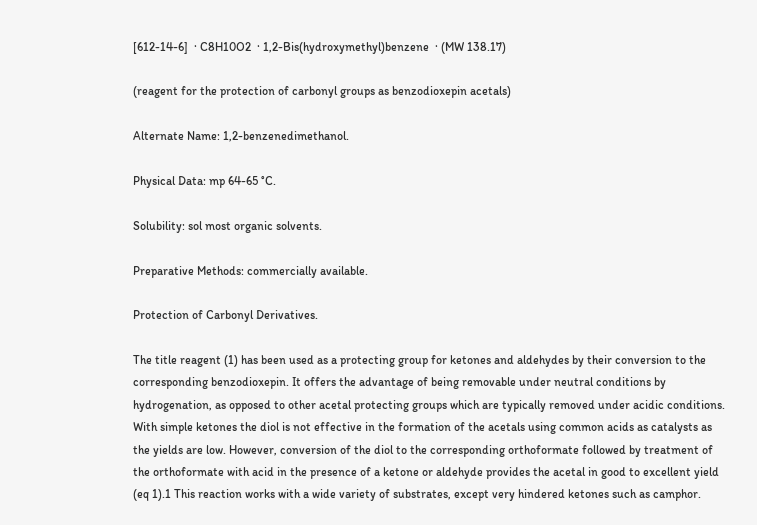[612-14-6]  · C8H10O2  · 1,2-Bis(hydroxymethyl)benzene  · (MW 138.17)

(reagent for the protection of carbonyl groups as benzodioxepin acetals)

Alternate Name: 1,2-benzenedimethanol.

Physical Data: mp 64-65 °C.

Solubility: sol most organic solvents.

Preparative Methods: commercially available.

Protection of Carbonyl Derivatives.

The title reagent (1) has been used as a protecting group for ketones and aldehydes by their conversion to the corresponding benzodioxepin. It offers the advantage of being removable under neutral conditions by hydrogenation, as opposed to other acetal protecting groups which are typically removed under acidic conditions. With simple ketones the diol is not effective in the formation of the acetals using common acids as catalysts as the yields are low. However, conversion of the diol to the corresponding orthoformate followed by treatment of the orthoformate with acid in the presence of a ketone or aldehyde provides the acetal in good to excellent yield (eq 1).1 This reaction works with a wide variety of substrates, except very hindered ketones such as camphor.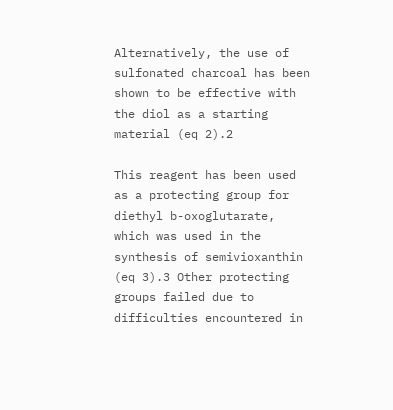Alternatively, the use of sulfonated charcoal has been shown to be effective with the diol as a starting material (eq 2).2

This reagent has been used as a protecting group for diethyl b-oxoglutarate, which was used in the synthesis of semivioxanthin (eq 3).3 Other protecting groups failed due to difficulties encountered in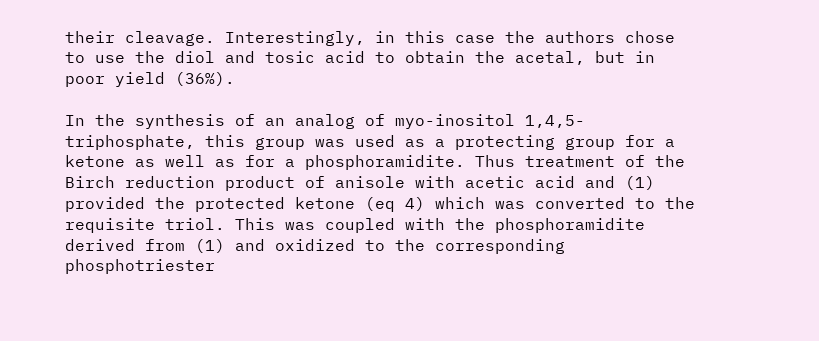their cleavage. Interestingly, in this case the authors chose to use the diol and tosic acid to obtain the acetal, but in poor yield (36%).

In the synthesis of an analog of myo-inositol 1,4,5-triphosphate, this group was used as a protecting group for a ketone as well as for a phosphoramidite. Thus treatment of the Birch reduction product of anisole with acetic acid and (1) provided the protected ketone (eq 4) which was converted to the requisite triol. This was coupled with the phosphoramidite derived from (1) and oxidized to the corresponding phosphotriester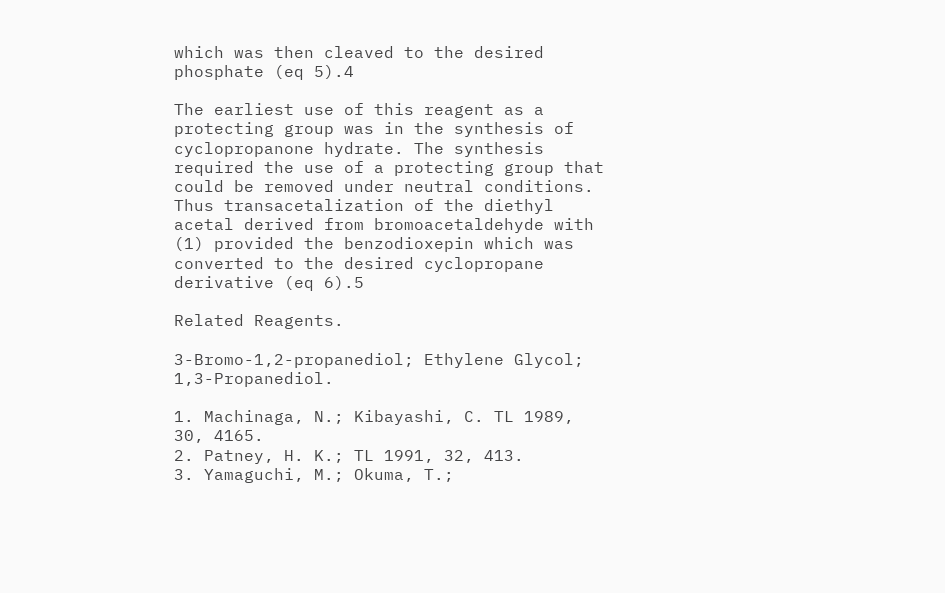which was then cleaved to the desired phosphate (eq 5).4

The earliest use of this reagent as a protecting group was in the synthesis of cyclopropanone hydrate. The synthesis required the use of a protecting group that could be removed under neutral conditions. Thus transacetalization of the diethyl acetal derived from bromoacetaldehyde with (1) provided the benzodioxepin which was converted to the desired cyclopropane derivative (eq 6).5

Related Reagents.

3-Bromo-1,2-propanediol; Ethylene Glycol; 1,3-Propanediol.

1. Machinaga, N.; Kibayashi, C. TL 1989, 30, 4165.
2. Patney, H. K.; TL 1991, 32, 413.
3. Yamaguchi, M.; Okuma, T.;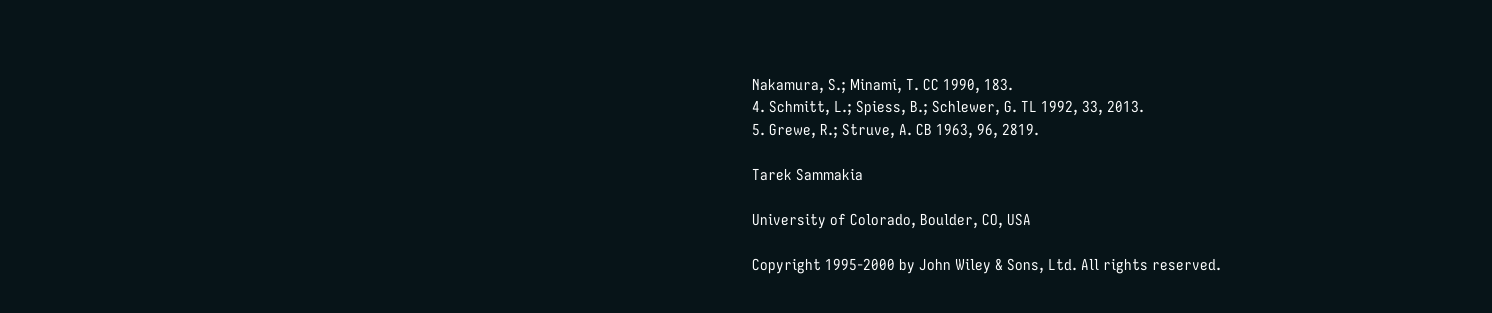Nakamura, S.; Minami, T. CC 1990, 183.
4. Schmitt, L.; Spiess, B.; Schlewer, G. TL 1992, 33, 2013.
5. Grewe, R.; Struve, A. CB 1963, 96, 2819.

Tarek Sammakia

University of Colorado, Boulder, CO, USA

Copyright 1995-2000 by John Wiley & Sons, Ltd. All rights reserved.